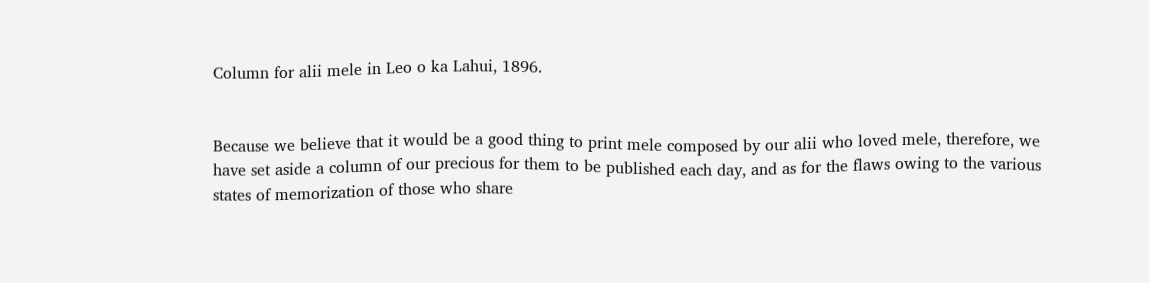Column for alii mele in Leo o ka Lahui, 1896.


Because we believe that it would be a good thing to print mele composed by our alii who loved mele, therefore, we have set aside a column of our precious for them to be published each day, and as for the flaws owing to the various states of memorization of those who share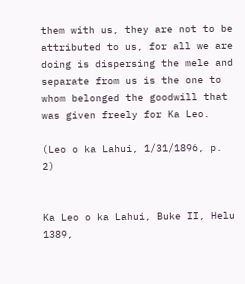them with us, they are not to be attributed to us, for all we are doing is dispersing the mele and separate from us is the one to whom belonged the goodwill that was given freely for Ka Leo.

(Leo o ka Lahui, 1/31/1896, p. 2)


Ka Leo o ka Lahui, Buke II, Helu 1389,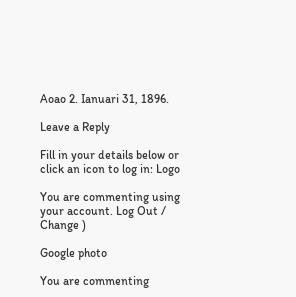Aoao 2. Ianuari 31, 1896.

Leave a Reply

Fill in your details below or click an icon to log in: Logo

You are commenting using your account. Log Out /  Change )

Google photo

You are commenting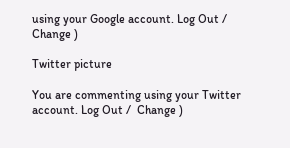using your Google account. Log Out /  Change )

Twitter picture

You are commenting using your Twitter account. Log Out /  Change )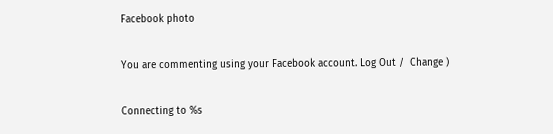Facebook photo

You are commenting using your Facebook account. Log Out /  Change )

Connecting to %s